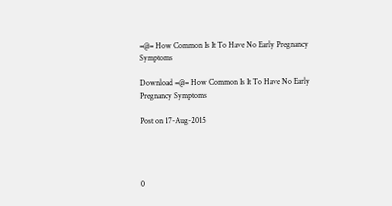=@= How Common Is It To Have No Early Pregnancy Symptoms

Download =@= How Common Is It To Have No Early Pregnancy Symptoms

Post on 17-Aug-2015




0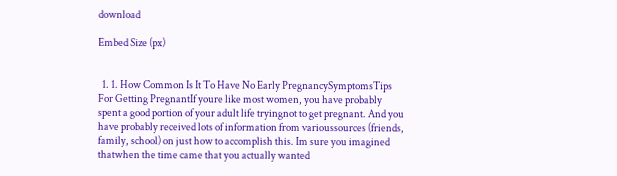download

Embed Size (px)


  1. 1. How Common Is It To Have No Early PregnancySymptomsTips For Getting PregnantIf youre like most women, you have probably spent a good portion of your adult life tryingnot to get pregnant. And you have probably received lots of information from varioussources (friends, family, school) on just how to accomplish this. Im sure you imagined thatwhen the time came that you actually wanted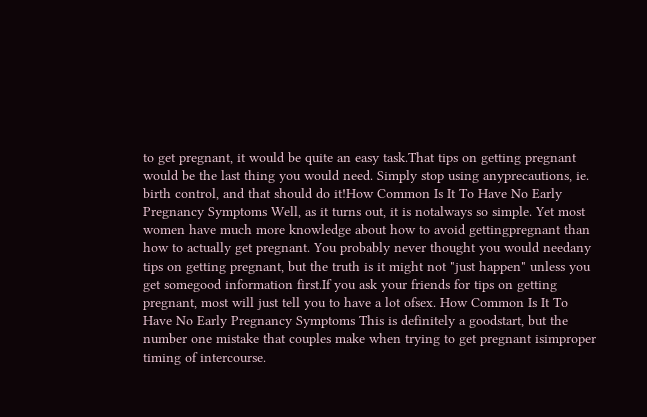to get pregnant, it would be quite an easy task.That tips on getting pregnant would be the last thing you would need. Simply stop using anyprecautions, ie. birth control, and that should do it!How Common Is It To Have No Early Pregnancy Symptoms Well, as it turns out, it is notalways so simple. Yet most women have much more knowledge about how to avoid gettingpregnant than how to actually get pregnant. You probably never thought you would needany tips on getting pregnant, but the truth is it might not "just happen" unless you get somegood information first.If you ask your friends for tips on getting pregnant, most will just tell you to have a lot ofsex. How Common Is It To Have No Early Pregnancy Symptoms This is definitely a goodstart, but the number one mistake that couples make when trying to get pregnant isimproper timing of intercourse.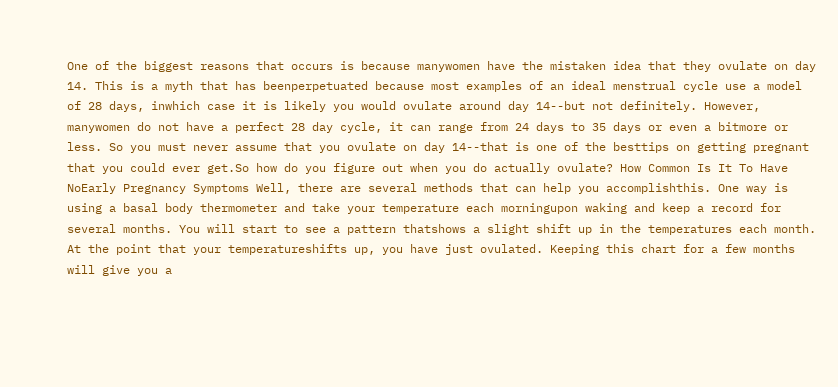One of the biggest reasons that occurs is because manywomen have the mistaken idea that they ovulate on day 14. This is a myth that has beenperpetuated because most examples of an ideal menstrual cycle use a model of 28 days, inwhich case it is likely you would ovulate around day 14--but not definitely. However, manywomen do not have a perfect 28 day cycle, it can range from 24 days to 35 days or even a bitmore or less. So you must never assume that you ovulate on day 14--that is one of the besttips on getting pregnant that you could ever get.So how do you figure out when you do actually ovulate? How Common Is It To Have NoEarly Pregnancy Symptoms Well, there are several methods that can help you accomplishthis. One way is using a basal body thermometer and take your temperature each morningupon waking and keep a record for several months. You will start to see a pattern thatshows a slight shift up in the temperatures each month. At the point that your temperatureshifts up, you have just ovulated. Keeping this chart for a few months will give you a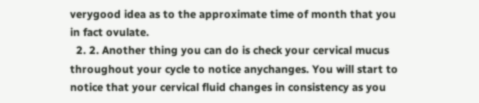verygood idea as to the approximate time of month that you in fact ovulate.
  2. 2. Another thing you can do is check your cervical mucus throughout your cycle to notice anychanges. You will start to notice that your cervical fluid changes in consistency as you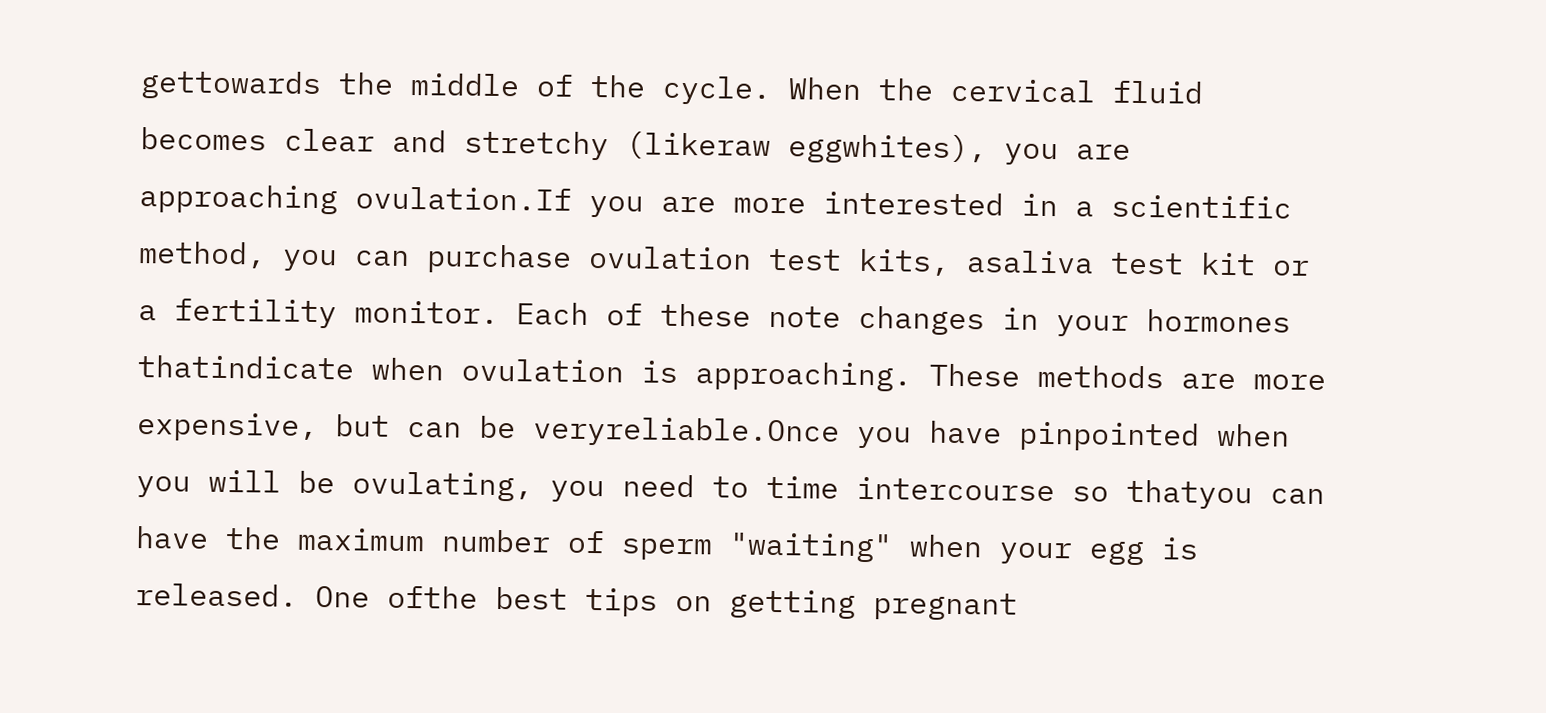gettowards the middle of the cycle. When the cervical fluid becomes clear and stretchy (likeraw eggwhites), you are approaching ovulation.If you are more interested in a scientific method, you can purchase ovulation test kits, asaliva test kit or a fertility monitor. Each of these note changes in your hormones thatindicate when ovulation is approaching. These methods are more expensive, but can be veryreliable.Once you have pinpointed when you will be ovulating, you need to time intercourse so thatyou can have the maximum number of sperm "waiting" when your egg is released. One ofthe best tips on getting pregnant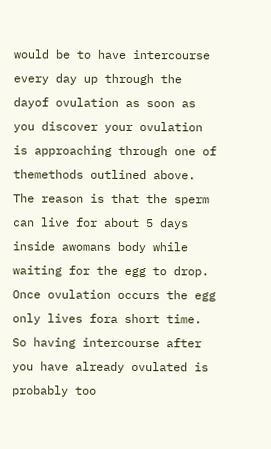would be to have intercourse every day up through the dayof ovulation as soon as you discover your ovulation is approaching through one of themethods outlined above. The reason is that the sperm can live for about 5 days inside awomans body while waiting for the egg to drop. Once ovulation occurs the egg only lives fora short time. So having intercourse after you have already ovulated is probably too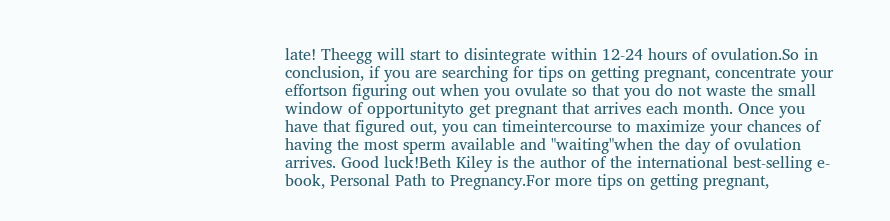late! Theegg will start to disintegrate within 12-24 hours of ovulation.So in conclusion, if you are searching for tips on getting pregnant, concentrate your effortson figuring out when you ovulate so that you do not waste the small window of opportunityto get pregnant that arrives each month. Once you have that figured out, you can timeintercourse to maximize your chances of having the most sperm available and "waiting"when the day of ovulation arrives. Good luck!Beth Kiley is the author of the international best-selling e-book, Personal Path to Pregnancy.For more tips on getting pregnant,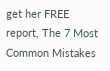get her FREE report, The 7 Most Common Mistakes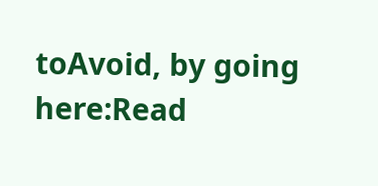toAvoid, by going here:Read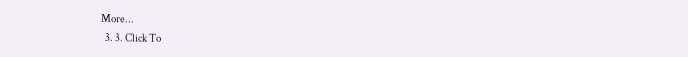More...
  3. 3. Click To